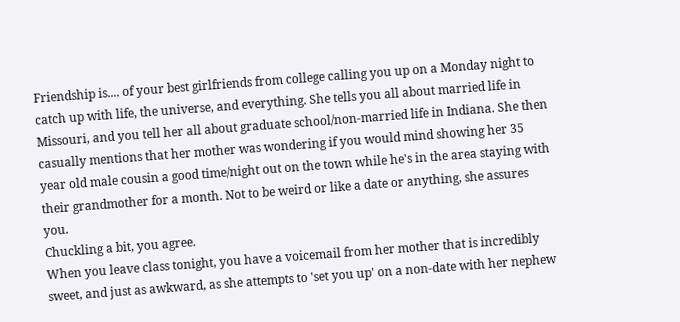Friendship is.... of your best girlfriends from college calling you up on a Monday night to catch up with life, the universe, and everything. She tells you all about married life in Missouri, and you tell her all about graduate school/non-married life in Indiana. She then casually mentions that her mother was wondering if you would mind showing her 35 year old male cousin a good time/night out on the town while he's in the area staying with their grandmother for a month. Not to be weird or like a date or anything, she assures you.
Chuckling a bit, you agree.
When you leave class tonight, you have a voicemail from her mother that is incredibly sweet, and just as awkward, as she attempts to 'set you up' on a non-date with her nephew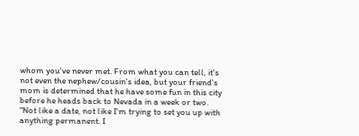whom you've never met. From what you can tell, it's not even the nephew/cousin's idea, but your friend's mom is determined that he have some fun in this city before he heads back to Nevada in a week or two. "Not like a date, not like I'm trying to set you up with anything permanent. I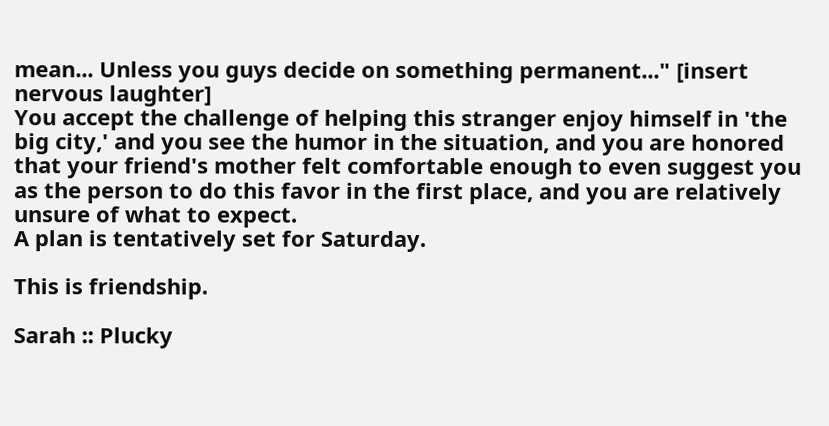mean... Unless you guys decide on something permanent..." [insert nervous laughter]
You accept the challenge of helping this stranger enjoy himself in 'the big city,' and you see the humor in the situation, and you are honored that your friend's mother felt comfortable enough to even suggest you as the person to do this favor in the first place, and you are relatively unsure of what to expect.
A plan is tentatively set for Saturday.

This is friendship.

Sarah :: Plucky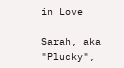in Love

Sarah, aka "Plucky",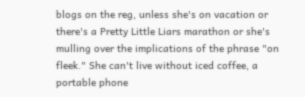blogs on the reg, unless she's on vacation or there's a Pretty Little Liars marathon or she's mulling over the implications of the phrase "on fleek." She can't live without iced coffee, a portable phone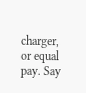charger, or equal pay. Say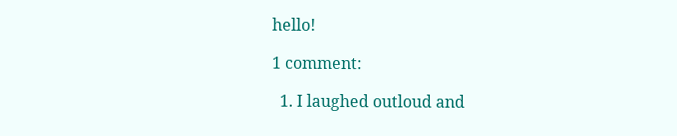hello!

1 comment:

  1. I laughed outloud and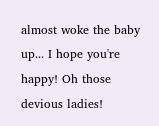almost woke the baby up... I hope you're happy! Oh those devious ladies!